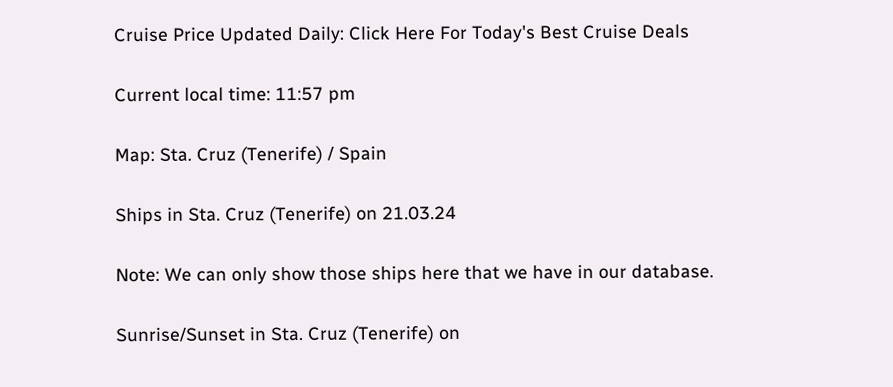Cruise Price Updated Daily: Click Here For Today's Best Cruise Deals

Current local time: 11:57 pm

Map: Sta. Cruz (Tenerife) / Spain

Ships in Sta. Cruz (Tenerife) on 21.03.24

Note: We can only show those ships here that we have in our database.

Sunrise/Sunset in Sta. Cruz (Tenerife) on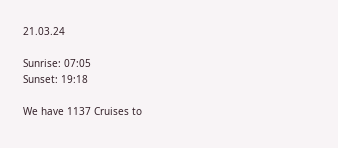21.03.24

Sunrise: 07:05
Sunset: 19:18

We have 1137 Cruises to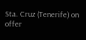Sta. Cruz (Tenerife) on offer